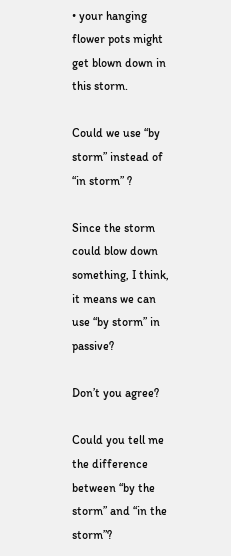• your hanging flower pots might get blown down in this storm.

Could we use “by storm” instead of “in storm” ?

Since the storm could blow down something, I think, it means we can use “by storm” in passive?

Don’t you agree?

Could you tell me the difference between “by the storm” and “in the storm”?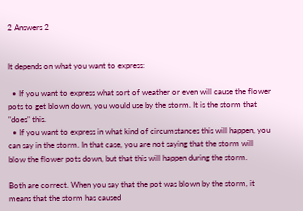2 Answers 2


It depends on what you want to express:

  • If you want to express what sort of weather or even will cause the flower pots to get blown down, you would use by the storm. It is the storm that "does" this.
  • If you want to express in what kind of circumstances this will happen, you can say in the storm. In that case, you are not saying that the storm will blow the flower pots down, but that this will happen during the storm.

Both are correct. When you say that the pot was blown by the storm, it means that the storm has caused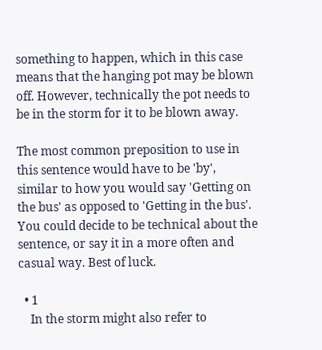something to happen, which in this case means that the hanging pot may be blown off. However, technically the pot needs to be in the storm for it to be blown away.

The most common preposition to use in this sentence would have to be 'by', similar to how you would say 'Getting on the bus' as opposed to 'Getting in the bus'. You could decide to be technical about the sentence, or say it in a more often and casual way. Best of luck.

  • 1
    In the storm might also refer to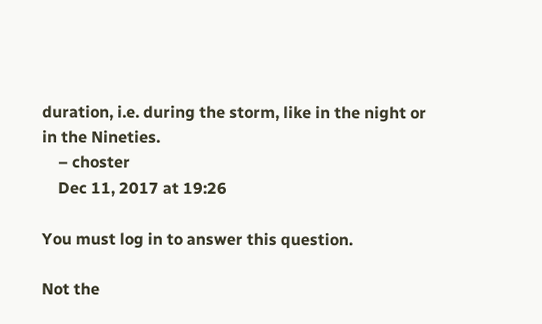duration, i.e. during the storm, like in the night or in the Nineties.
    – choster
    Dec 11, 2017 at 19:26

You must log in to answer this question.

Not the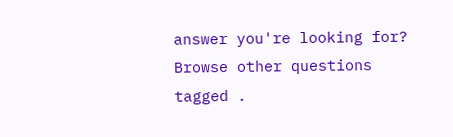answer you're looking for? Browse other questions tagged .